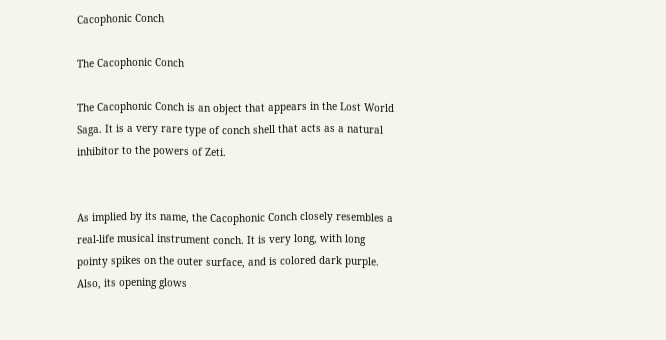Cacophonic Conch

The Cacophonic Conch

The Cacophonic Conch is an object that appears in the Lost World Saga. It is a very rare type of conch shell that acts as a natural inhibitor to the powers of Zeti.


As implied by its name, the Cacophonic Conch closely resembles a real-life musical instrument conch. It is very long, with long pointy spikes on the outer surface, and is colored dark purple. Also, its opening glows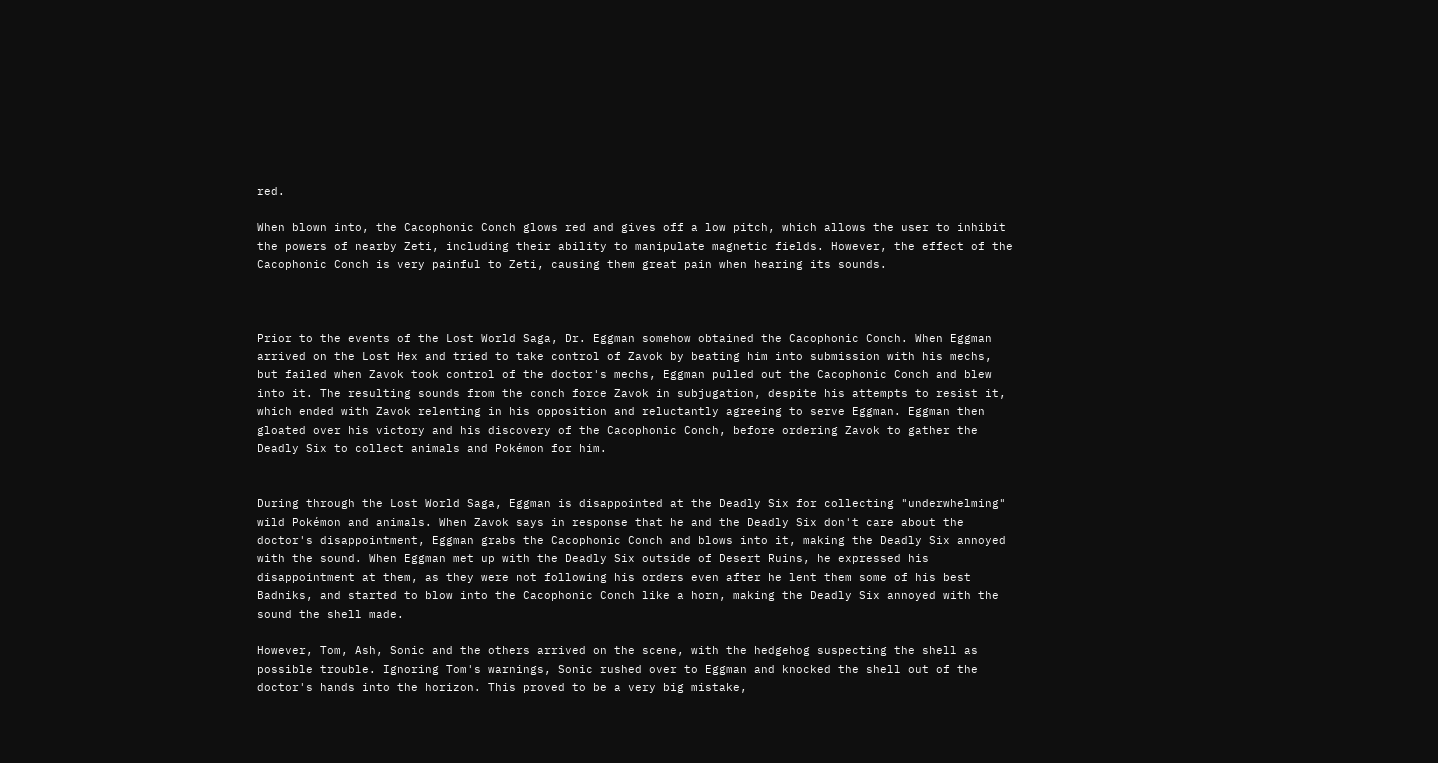red.

When blown into, the Cacophonic Conch glows red and gives off a low pitch, which allows the user to inhibit the powers of nearby Zeti, including their ability to manipulate magnetic fields. However, the effect of the Cacophonic Conch is very painful to Zeti, causing them great pain when hearing its sounds.



Prior to the events of the Lost World Saga, Dr. Eggman somehow obtained the Cacophonic Conch. When Eggman arrived on the Lost Hex and tried to take control of Zavok by beating him into submission with his mechs, but failed when Zavok took control of the doctor's mechs, Eggman pulled out the Cacophonic Conch and blew into it. The resulting sounds from the conch force Zavok in subjugation, despite his attempts to resist it, which ended with Zavok relenting in his opposition and reluctantly agreeing to serve Eggman. Eggman then gloated over his victory and his discovery of the Cacophonic Conch, before ordering Zavok to gather the Deadly Six to collect animals and Pokémon for him.


During through the Lost World Saga, Eggman is disappointed at the Deadly Six for collecting "underwhelming" wild Pokémon and animals. When Zavok says in response that he and the Deadly Six don't care about the doctor's disappointment, Eggman grabs the Cacophonic Conch and blows into it, making the Deadly Six annoyed with the sound. When Eggman met up with the Deadly Six outside of Desert Ruins, he expressed his disappointment at them, as they were not following his orders even after he lent them some of his best Badniks, and started to blow into the Cacophonic Conch like a horn, making the Deadly Six annoyed with the sound the shell made.

However, Tom, Ash, Sonic and the others arrived on the scene, with the hedgehog suspecting the shell as possible trouble. Ignoring Tom's warnings, Sonic rushed over to Eggman and knocked the shell out of the doctor's hands into the horizon. This proved to be a very big mistake,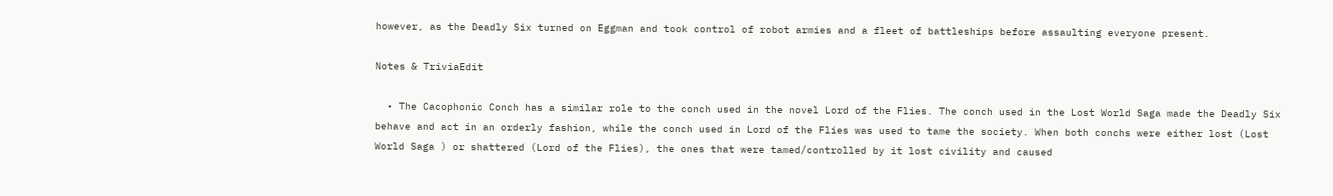however, as the Deadly Six turned on Eggman and took control of robot armies and a fleet of battleships before assaulting everyone present.

Notes & TriviaEdit

  • The Cacophonic Conch has a similar role to the conch used in the novel Lord of the Flies. The conch used in the Lost World Saga made the Deadly Six behave and act in an orderly fashion, while the conch used in Lord of the Flies was used to tame the society. When both conchs were either lost (Lost World Saga ) or shattered (Lord of the Flies), the ones that were tamed/controlled by it lost civility and caused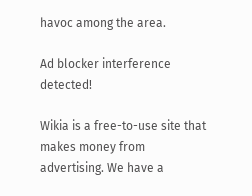havoc among the area.

Ad blocker interference detected!

Wikia is a free-to-use site that makes money from advertising. We have a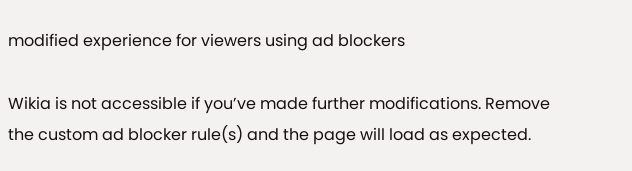modified experience for viewers using ad blockers

Wikia is not accessible if you’ve made further modifications. Remove the custom ad blocker rule(s) and the page will load as expected.